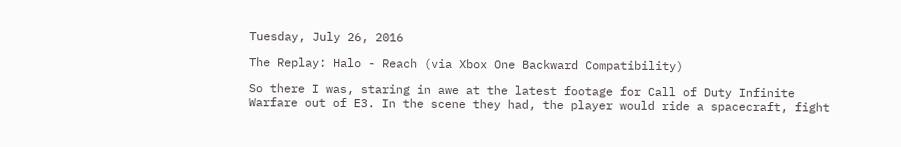Tuesday, July 26, 2016

The Replay: Halo - Reach (via Xbox One Backward Compatibility)

So there I was, staring in awe at the latest footage for Call of Duty Infinite Warfare out of E3. In the scene they had, the player would ride a spacecraft, fight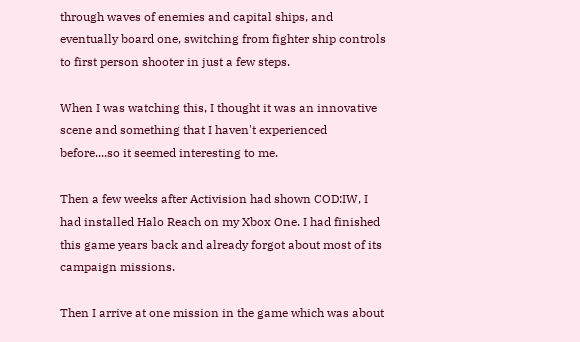through waves of enemies and capital ships, and eventually board one, switching from fighter ship controls to first person shooter in just a few steps.

When I was watching this, I thought it was an innovative scene and something that I haven't experienced before....so it seemed interesting to me.

Then a few weeks after Activision had shown COD:IW, I had installed Halo Reach on my Xbox One. I had finished this game years back and already forgot about most of its campaign missions.

Then I arrive at one mission in the game which was about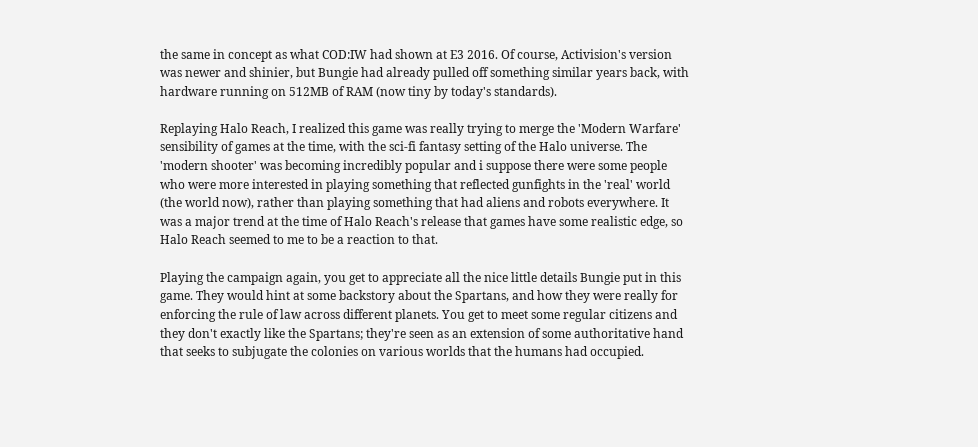the same in concept as what COD:IW had shown at E3 2016. Of course, Activision's version was newer and shinier, but Bungie had already pulled off something similar years back, with hardware running on 512MB of RAM (now tiny by today's standards).

Replaying Halo Reach, I realized this game was really trying to merge the 'Modern Warfare' sensibility of games at the time, with the sci-fi fantasy setting of the Halo universe. The 'modern shooter' was becoming incredibly popular and i suppose there were some people who were more interested in playing something that reflected gunfights in the 'real' world (the world now), rather than playing something that had aliens and robots everywhere. It was a major trend at the time of Halo Reach's release that games have some realistic edge, so Halo Reach seemed to me to be a reaction to that.

Playing the campaign again, you get to appreciate all the nice little details Bungie put in this game. They would hint at some backstory about the Spartans, and how they were really for enforcing the rule of law across different planets. You get to meet some regular citizens and they don't exactly like the Spartans; they're seen as an extension of some authoritative hand that seeks to subjugate the colonies on various worlds that the humans had occupied.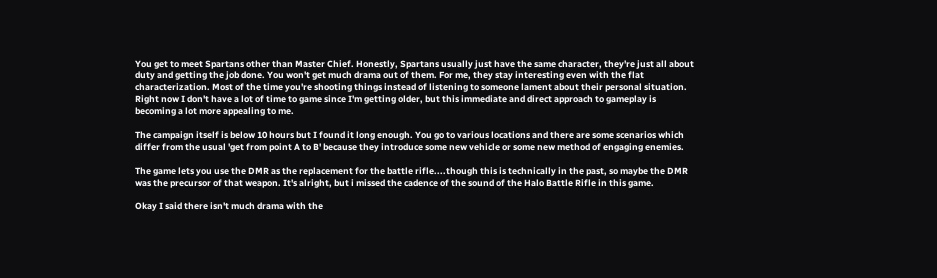You get to meet Spartans other than Master Chief. Honestly, Spartans usually just have the same character, they're just all about duty and getting the job done. You won't get much drama out of them. For me, they stay interesting even with the flat characterization. Most of the time you're shooting things instead of listening to someone lament about their personal situation. Right now I don't have a lot of time to game since I'm getting older, but this immediate and direct approach to gameplay is becoming a lot more appealing to me.

The campaign itself is below 10 hours but I found it long enough. You go to various locations and there are some scenarios which differ from the usual 'get from point A to B' because they introduce some new vehicle or some new method of engaging enemies.

The game lets you use the DMR as the replacement for the battle rifle....though this is technically in the past, so maybe the DMR was the precursor of that weapon. It's alright, but i missed the cadence of the sound of the Halo Battle Rifle in this game.

Okay I said there isn't much drama with the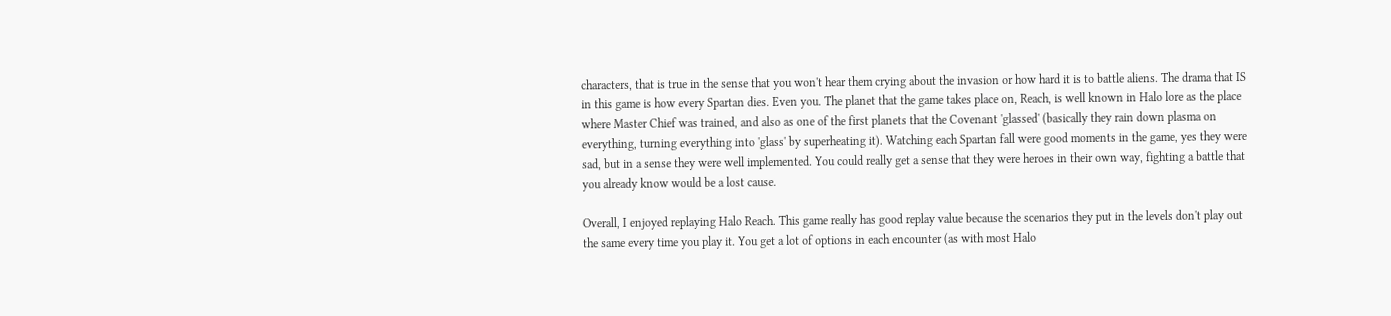characters, that is true in the sense that you won't hear them crying about the invasion or how hard it is to battle aliens. The drama that IS in this game is how every Spartan dies. Even you. The planet that the game takes place on, Reach, is well known in Halo lore as the place where Master Chief was trained, and also as one of the first planets that the Covenant 'glassed' (basically they rain down plasma on everything, turning everything into 'glass' by superheating it). Watching each Spartan fall were good moments in the game, yes they were sad, but in a sense they were well implemented. You could really get a sense that they were heroes in their own way, fighting a battle that you already know would be a lost cause.

Overall, I enjoyed replaying Halo Reach. This game really has good replay value because the scenarios they put in the levels don't play out the same every time you play it. You get a lot of options in each encounter (as with most Halo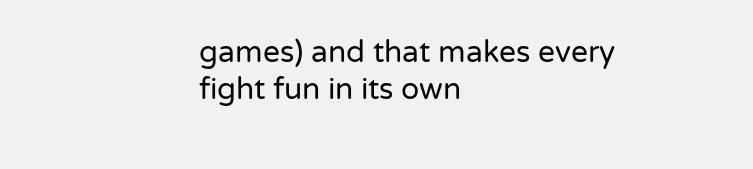games) and that makes every fight fun in its own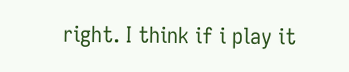right. I think if i play it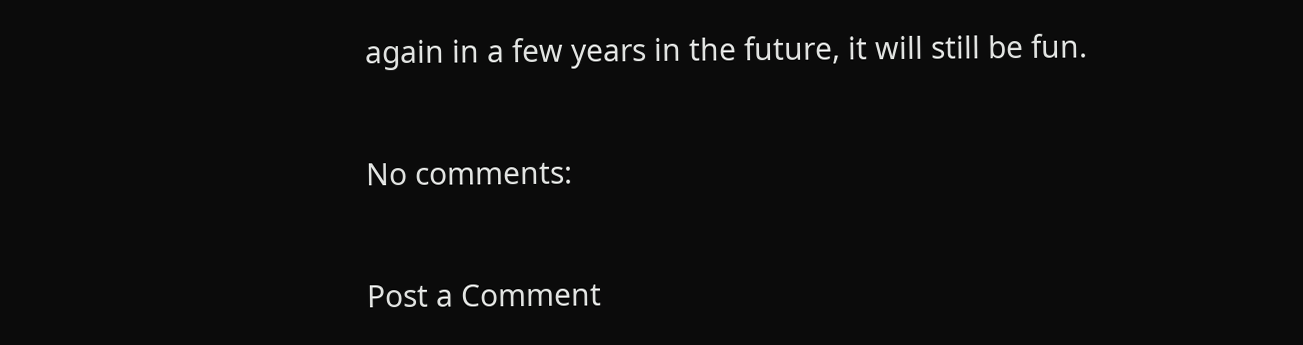again in a few years in the future, it will still be fun.

No comments:

Post a Comment